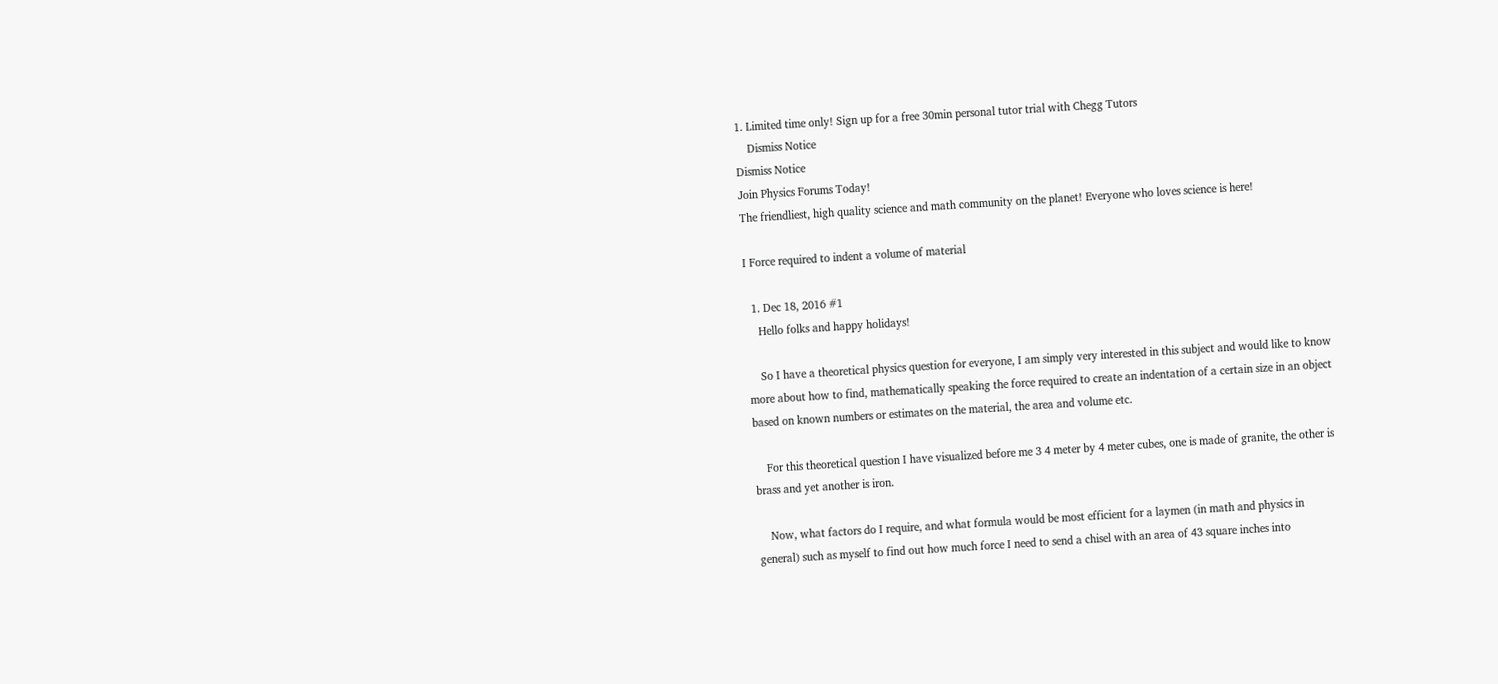1. Limited time only! Sign up for a free 30min personal tutor trial with Chegg Tutors
    Dismiss Notice
Dismiss Notice
Join Physics Forums Today!
The friendliest, high quality science and math community on the planet! Everyone who loves science is here!

I Force required to indent a volume of material

  1. Dec 18, 2016 #1
    Hello folks and happy holidays!

    So I have a theoretical physics question for everyone, I am simply very interested in this subject and would like to know more about how to find, mathematically speaking the force required to create an indentation of a certain size in an object based on known numbers or estimates on the material, the area and volume etc.

    For this theoretical question I have visualized before me 3 4 meter by 4 meter cubes, one is made of granite, the other is brass and yet another is iron.

    Now, what factors do I require, and what formula would be most efficient for a laymen (in math and physics in general) such as myself to find out how much force I need to send a chisel with an area of 43 square inches into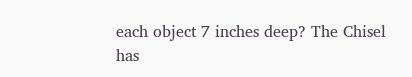each object 7 inches deep? The Chisel has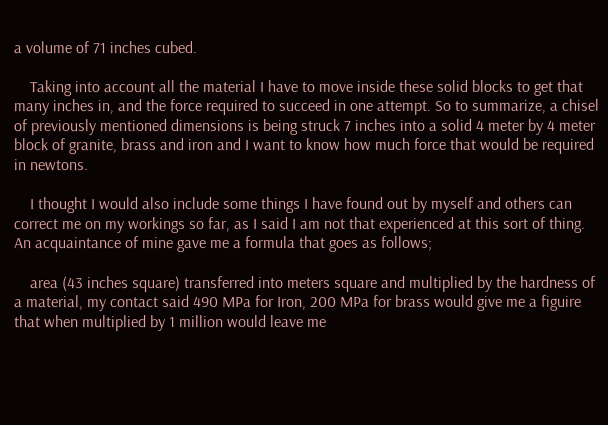a volume of 71 inches cubed.

    Taking into account all the material I have to move inside these solid blocks to get that many inches in, and the force required to succeed in one attempt. So to summarize, a chisel of previously mentioned dimensions is being struck 7 inches into a solid 4 meter by 4 meter block of granite, brass and iron and I want to know how much force that would be required in newtons.

    I thought I would also include some things I have found out by myself and others can correct me on my workings so far, as I said I am not that experienced at this sort of thing. An acquaintance of mine gave me a formula that goes as follows;

    area (43 inches square) transferred into meters square and multiplied by the hardness of a material, my contact said 490 MPa for Iron, 200 MPa for brass would give me a figuire that when multiplied by 1 million would leave me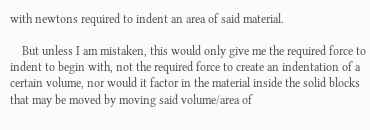with newtons required to indent an area of said material.

    But unless I am mistaken, this would only give me the required force to indent to begin with, not the required force to create an indentation of a certain volume, nor would it factor in the material inside the solid blocks that may be moved by moving said volume/area of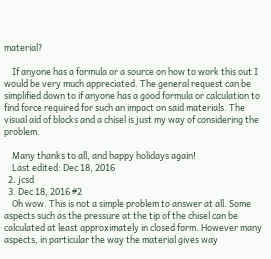material?

    If anyone has a formula or a source on how to work this out I would be very much appreciated. The general request can be simplified down to if anyone has a good formula or calculation to find force required for such an impact on said materials. The visual aid of blocks and a chisel is just my way of considering the problem.

    Many thanks to all, and happy holidays again!
    Last edited: Dec 18, 2016
  2. jcsd
  3. Dec 18, 2016 #2
    Oh wow. This is not a simple problem to answer at all. Some aspects such as the pressure at the tip of the chisel can be calculated at least approximately in closed form. However many aspects, in particular the way the material gives way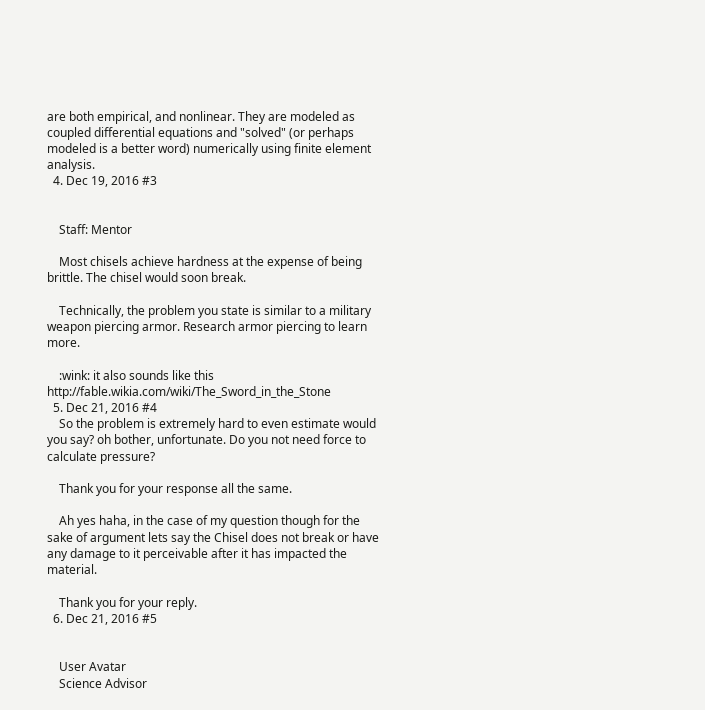are both empirical, and nonlinear. They are modeled as coupled differential equations and "solved" (or perhaps modeled is a better word) numerically using finite element analysis.
  4. Dec 19, 2016 #3


    Staff: Mentor

    Most chisels achieve hardness at the expense of being brittle. The chisel would soon break.

    Technically, the problem you state is similar to a military weapon piercing armor. Research armor piercing to learn more.

    :wink: it also sounds like this http://fable.wikia.com/wiki/The_Sword_in_the_Stone
  5. Dec 21, 2016 #4
    So the problem is extremely hard to even estimate would you say? oh bother, unfortunate. Do you not need force to calculate pressure?

    Thank you for your response all the same.

    Ah yes haha, in the case of my question though for the sake of argument lets say the Chisel does not break or have any damage to it perceivable after it has impacted the material.

    Thank you for your reply.
  6. Dec 21, 2016 #5


    User Avatar
    Science Advisor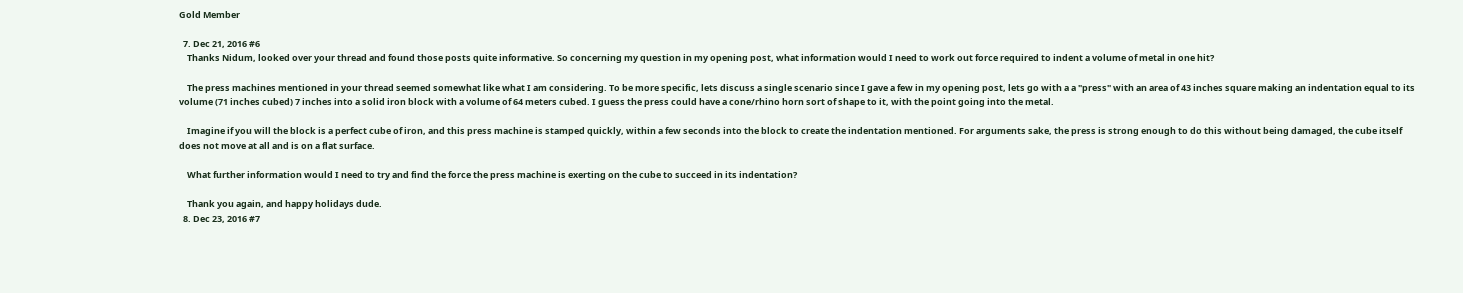Gold Member

  7. Dec 21, 2016 #6
    Thanks Nidum, looked over your thread and found those posts quite informative. So concerning my question in my opening post, what information would I need to work out force required to indent a volume of metal in one hit?

    The press machines mentioned in your thread seemed somewhat like what I am considering. To be more specific, lets discuss a single scenario since I gave a few in my opening post, lets go with a a "press" with an area of 43 inches square making an indentation equal to its volume (71 inches cubed) 7 inches into a solid iron block with a volume of 64 meters cubed. I guess the press could have a cone/rhino horn sort of shape to it, with the point going into the metal.

    Imagine if you will the block is a perfect cube of iron, and this press machine is stamped quickly, within a few seconds into the block to create the indentation mentioned. For arguments sake, the press is strong enough to do this without being damaged, the cube itself does not move at all and is on a flat surface.

    What further information would I need to try and find the force the press machine is exerting on the cube to succeed in its indentation?

    Thank you again, and happy holidays dude.
  8. Dec 23, 2016 #7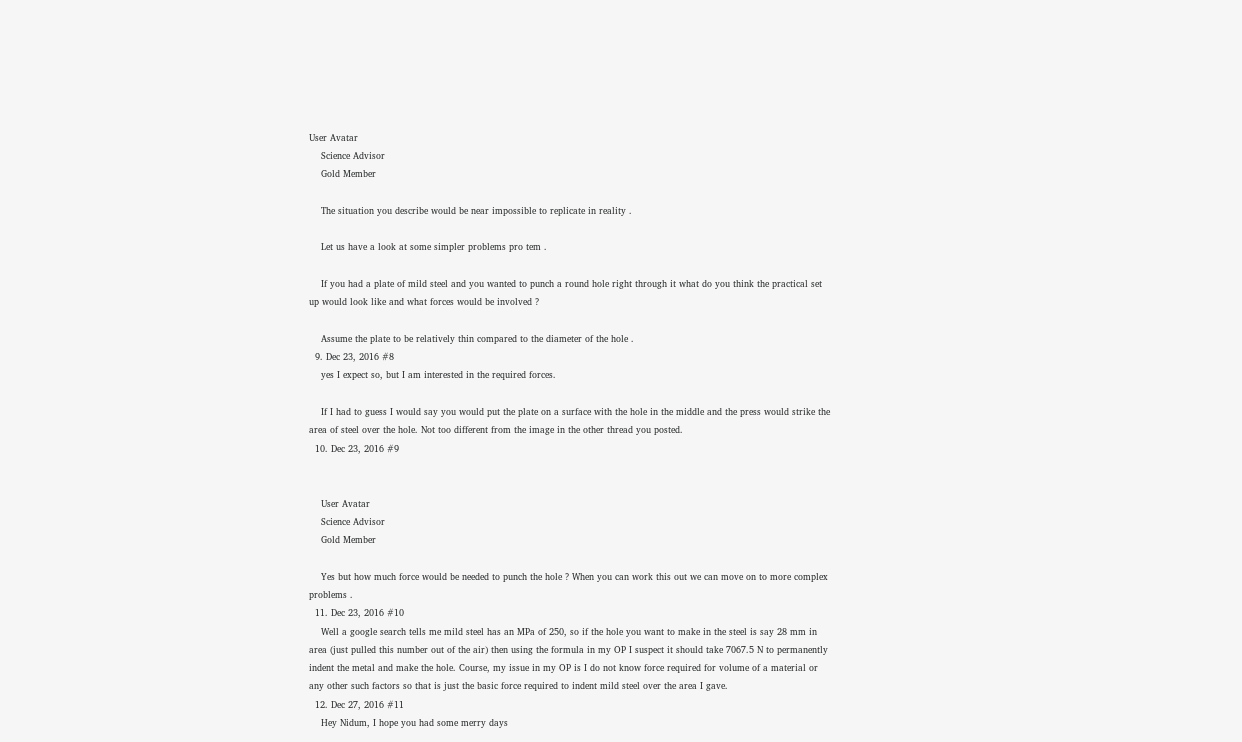User Avatar
    Science Advisor
    Gold Member

    The situation you describe would be near impossible to replicate in reality .

    Let us have a look at some simpler problems pro tem .

    If you had a plate of mild steel and you wanted to punch a round hole right through it what do you think the practical set up would look like and what forces would be involved ?

    Assume the plate to be relatively thin compared to the diameter of the hole .
  9. Dec 23, 2016 #8
    yes I expect so, but I am interested in the required forces.

    If I had to guess I would say you would put the plate on a surface with the hole in the middle and the press would strike the area of steel over the hole. Not too different from the image in the other thread you posted.
  10. Dec 23, 2016 #9


    User Avatar
    Science Advisor
    Gold Member

    Yes but how much force would be needed to punch the hole ? When you can work this out we can move on to more complex problems .
  11. Dec 23, 2016 #10
    Well a google search tells me mild steel has an MPa of 250, so if the hole you want to make in the steel is say 28 mm in area (just pulled this number out of the air) then using the formula in my OP I suspect it should take 7067.5 N to permanently indent the metal and make the hole. Course, my issue in my OP is I do not know force required for volume of a material or any other such factors so that is just the basic force required to indent mild steel over the area I gave.
  12. Dec 27, 2016 #11
    Hey Nidum, I hope you had some merry days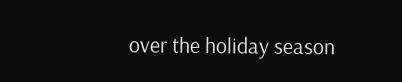over the holiday season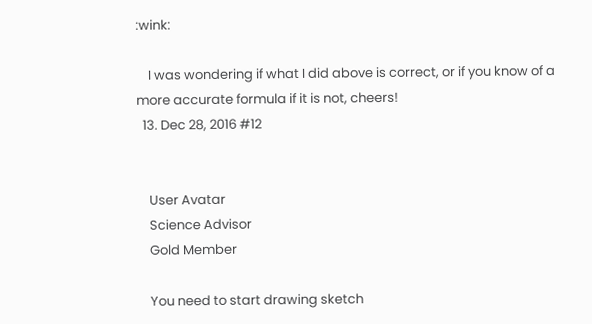:wink:

    I was wondering if what I did above is correct, or if you know of a more accurate formula if it is not, cheers!
  13. Dec 28, 2016 #12


    User Avatar
    Science Advisor
    Gold Member

    You need to start drawing sketch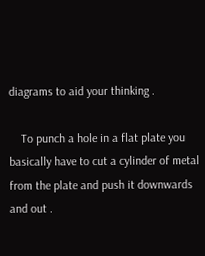diagrams to aid your thinking .

    To punch a hole in a flat plate you basically have to cut a cylinder of metal from the plate and push it downwards and out .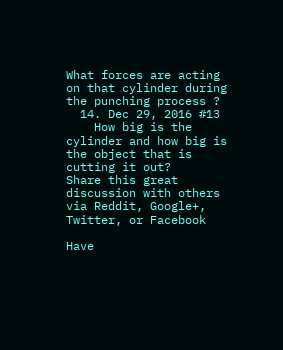What forces are acting on that cylinder during the punching process ?
  14. Dec 29, 2016 #13
    How big is the cylinder and how big is the object that is cutting it out?
Share this great discussion with others via Reddit, Google+, Twitter, or Facebook

Have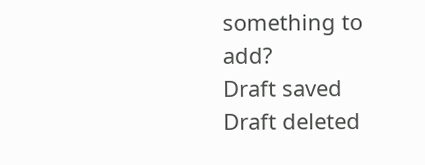something to add?
Draft saved Draft deleted